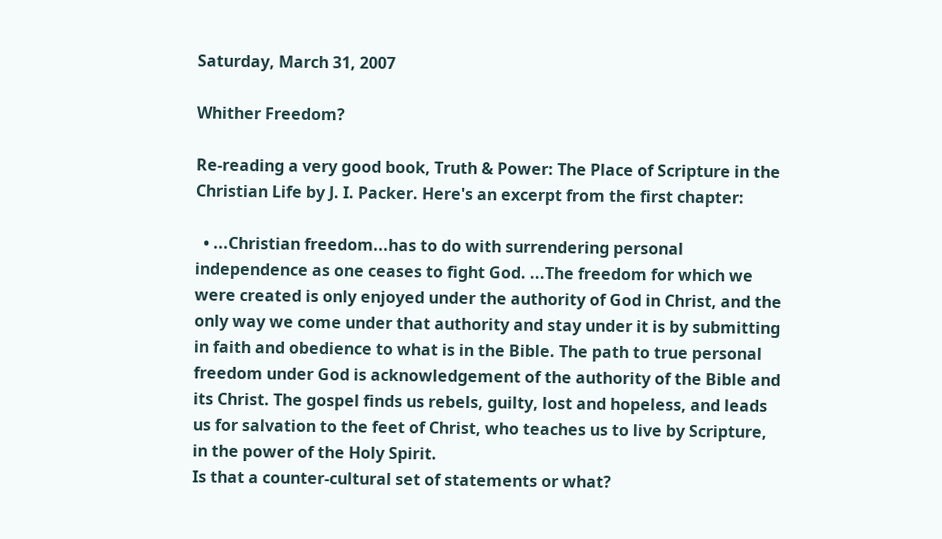Saturday, March 31, 2007

Whither Freedom?

Re-reading a very good book, Truth & Power: The Place of Scripture in the Christian Life by J. I. Packer. Here's an excerpt from the first chapter:

  • ...Christian freedom...has to do with surrendering personal independence as one ceases to fight God. ...The freedom for which we were created is only enjoyed under the authority of God in Christ, and the only way we come under that authority and stay under it is by submitting in faith and obedience to what is in the Bible. The path to true personal freedom under God is acknowledgement of the authority of the Bible and its Christ. The gospel finds us rebels, guilty, lost and hopeless, and leads us for salvation to the feet of Christ, who teaches us to live by Scripture, in the power of the Holy Spirit.
Is that a counter-cultural set of statements or what?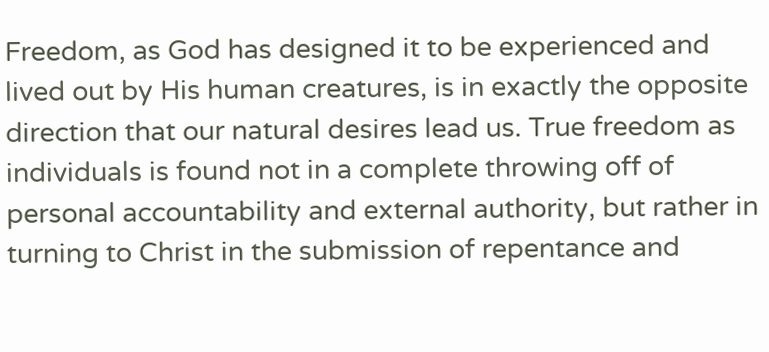Freedom, as God has designed it to be experienced and lived out by His human creatures, is in exactly the opposite direction that our natural desires lead us. True freedom as individuals is found not in a complete throwing off of personal accountability and external authority, but rather in turning to Christ in the submission of repentance and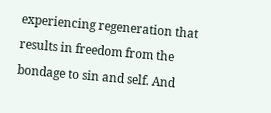experiencing regeneration that results in freedom from the bondage to sin and self. And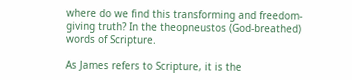where do we find this transforming and freedom-giving truth? In the theopneustos (God-breathed) words of Scripture.

As James refers to Scripture, it is the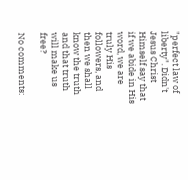"perfect law of liberty". Didn't Jesus Christ Himself say that if we abide in His word, we are truly His followers, and then we shall know the truth and that truth will make us free?

No comments: